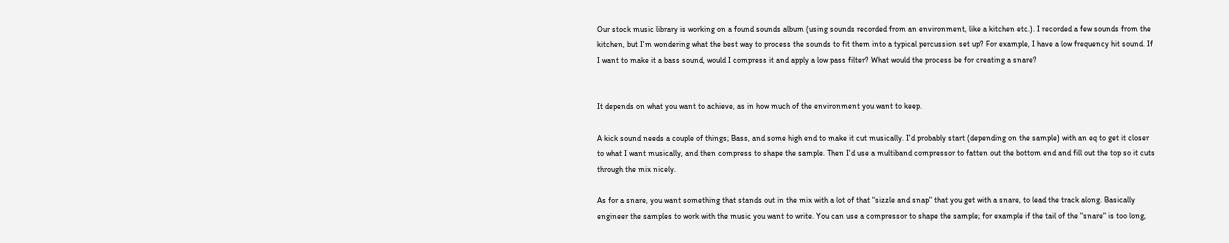Our stock music library is working on a found sounds album (using sounds recorded from an environment, like a kitchen etc.). I recorded a few sounds from the kitchen, but I'm wondering what the best way to process the sounds to fit them into a typical percussion set up? For example, I have a low frequency hit sound. If I want to make it a bass sound, would I compress it and apply a low pass filter? What would the process be for creating a snare?


It depends on what you want to achieve, as in how much of the environment you want to keep.

A kick sound needs a couple of things; Bass, and some high end to make it cut musically. I'd probably start (depending on the sample) with an eq to get it closer to what I want musically, and then compress to shape the sample. Then I'd use a multiband compressor to fatten out the bottom end and fill out the top so it cuts through the mix nicely.

As for a snare, you want something that stands out in the mix with a lot of that "sizzle and snap" that you get with a snare, to lead the track along. Basically engineer the samples to work with the music you want to write. You can use a compressor to shape the sample; for example if the tail of the "snare" is too long,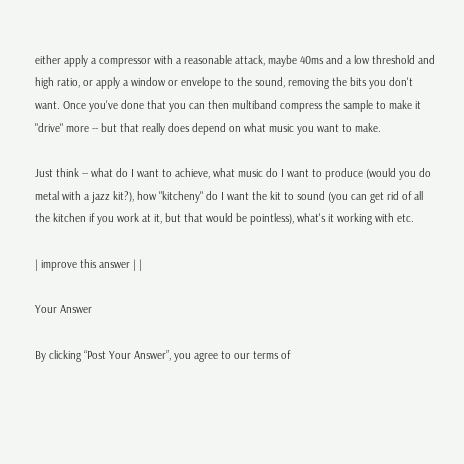either apply a compressor with a reasonable attack, maybe 40ms and a low threshold and high ratio, or apply a window or envelope to the sound, removing the bits you don't want. Once you've done that you can then multiband compress the sample to make it "drive" more -- but that really does depend on what music you want to make.

Just think -- what do I want to achieve, what music do I want to produce (would you do metal with a jazz kit?), how "kitcheny" do I want the kit to sound (you can get rid of all the kitchen if you work at it, but that would be pointless), what's it working with etc.

| improve this answer | |

Your Answer

By clicking “Post Your Answer”, you agree to our terms of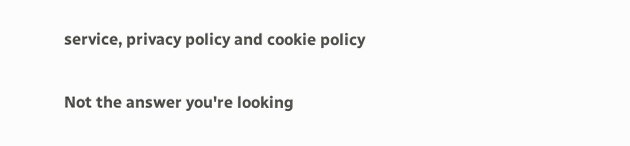service, privacy policy and cookie policy

Not the answer you're looking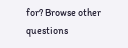for? Browse other questions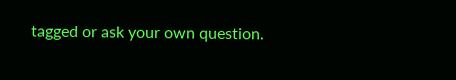tagged or ask your own question.